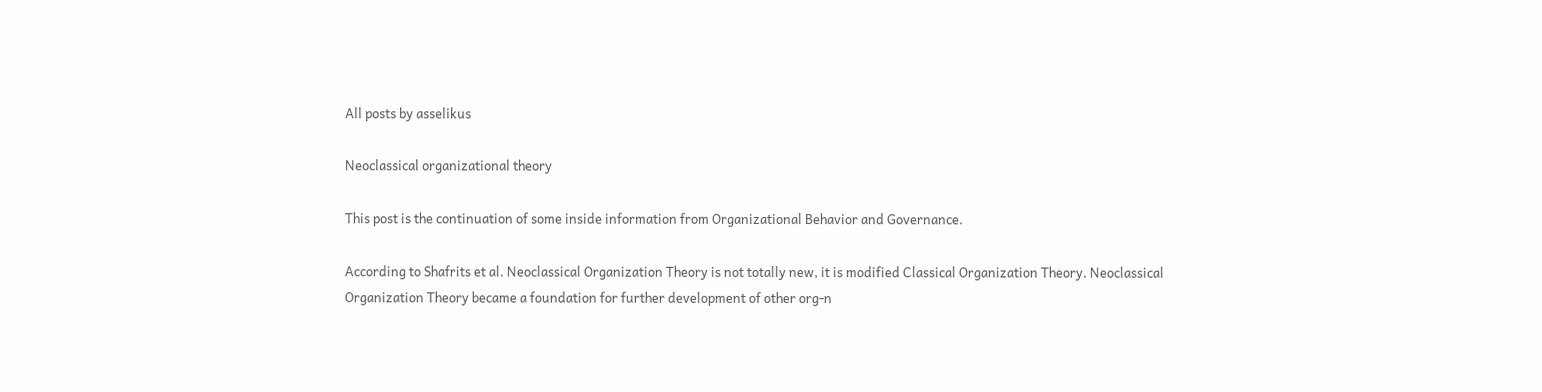All posts by asselikus

Neoclassical organizational theory

This post is the continuation of some inside information from Organizational Behavior and Governance.

According to Shafrits et al. Neoclassical Organization Theory is not totally new, it is modified Classical Organization Theory. Neoclassical Organization Theory became a foundation for further development of other org-n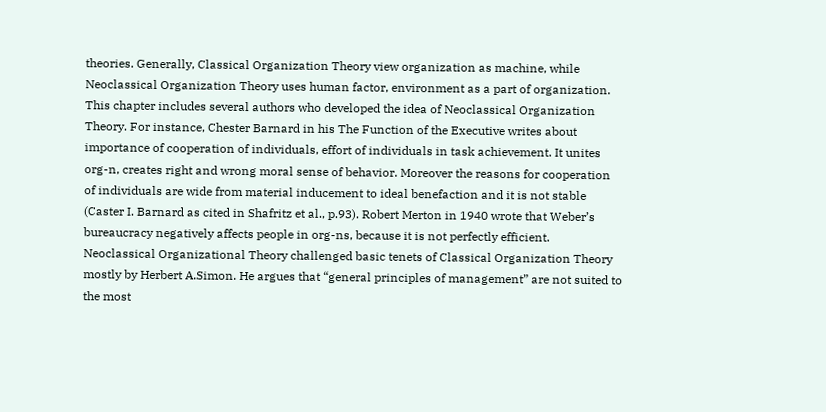theories. Generally, Classical Organization Theory view organization as machine, while Neoclassical Organization Theory uses human factor, environment as a part of organization. This chapter includes several authors who developed the idea of Neoclassical Organization Theory. For instance, Chester Barnard in his The Function of the Executive writes about importance of cooperation of individuals, effort of individuals in task achievement. It unites org-n, creates right and wrong moral sense of behavior. Moreover the reasons for cooperation of individuals are wide from material inducement to ideal benefaction and it is not stable (Caster I. Barnard as cited in Shafritz et al., p.93). Robert Merton in 1940 wrote that Weber’s bureaucracy negatively affects people in org-ns, because it is not perfectly efficient. Neoclassical Organizational Theory challenged basic tenets of Classical Organization Theory mostly by Herbert A.Simon. He argues that “general principles of management” are not suited to the most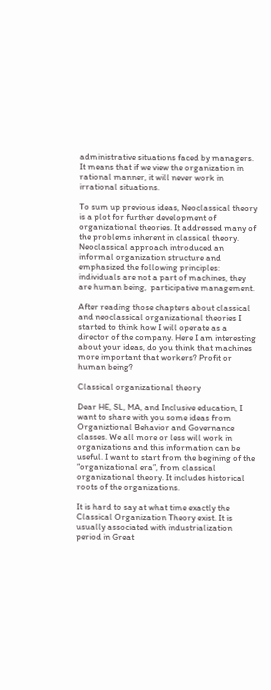administrative situations faced by managers. It means that if we view the organization in rational manner, it will never work in irrational situations.

To sum up previous ideas, Neoclassical theory is a plot for further development of organizational theories. It addressed many of the problems inherent in classical theory. Neoclassical approach introduced an informal organization structure and emphasized the following principles: individuals are not a part of machines, they are human being,  participative management.

After reading those chapters about classical and neoclassical organizational theories I started to think how I will operate as a director of the company. Here I am interesting about your ideas, do you think that machines more important that workers? Profit or human being?

Classical organizational theory

Dear HE, SL, MA, and Inclusive education, I want to share with you some ideas from Organiztional Behavior and Governance classes. We all more or less will work in organizations and this information can be useful. I want to start from the begining of the “organizational era”, from classical organizational theory. It includes historical roots of the organizations.

It is hard to say at what time exactly the Classical Organization Theory exist. It is usually associated with industrialization period in Great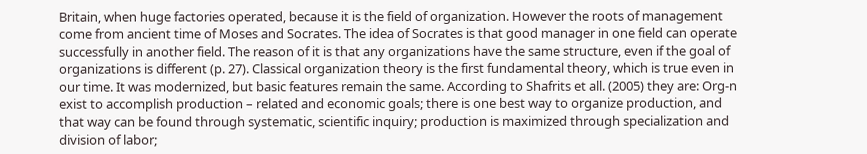Britain, when huge factories operated, because it is the field of organization. However the roots of management come from ancient time of Moses and Socrates. The idea of Socrates is that good manager in one field can operate successfully in another field. The reason of it is that any organizations have the same structure, even if the goal of organizations is different (p. 27). Classical organization theory is the first fundamental theory, which is true even in our time. It was modernized, but basic features remain the same. According to Shafrits et all. (2005) they are: Org-n exist to accomplish production – related and economic goals; there is one best way to organize production, and that way can be found through systematic, scientific inquiry; production is maximized through specialization and division of labor;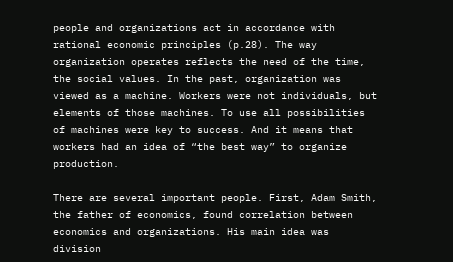people and organizations act in accordance with rational economic principles (p.28). The way organization operates reflects the need of the time, the social values. In the past, organization was viewed as a machine. Workers were not individuals, but elements of those machines. To use all possibilities of machines were key to success. And it means that workers had an idea of “the best way” to organize production.

There are several important people. First, Adam Smith, the father of economics, found correlation between economics and organizations. His main idea was division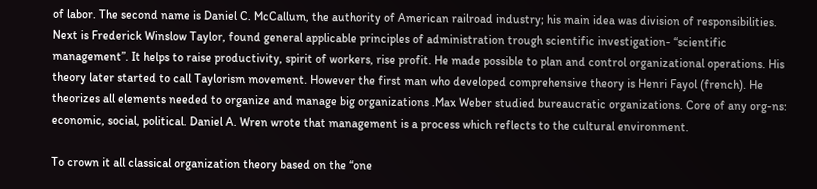of labor. The second name is Daniel C. McCallum, the authority of American railroad industry; his main idea was division of responsibilities. Next is Frederick Winslow Taylor, found general applicable principles of administration trough scientific investigation- “scientific management”. It helps to raise productivity, spirit of workers, rise profit. He made possible to plan and control organizational operations. His theory later started to call Taylorism movement. However the first man who developed comprehensive theory is Henri Fayol (french). He theorizes all elements needed to organize and manage big organizations .Max Weber studied bureaucratic organizations. Core of any org-ns: economic, social, political. Daniel A. Wren wrote that management is a process which reflects to the cultural environment.

To crown it all classical organization theory based on the “one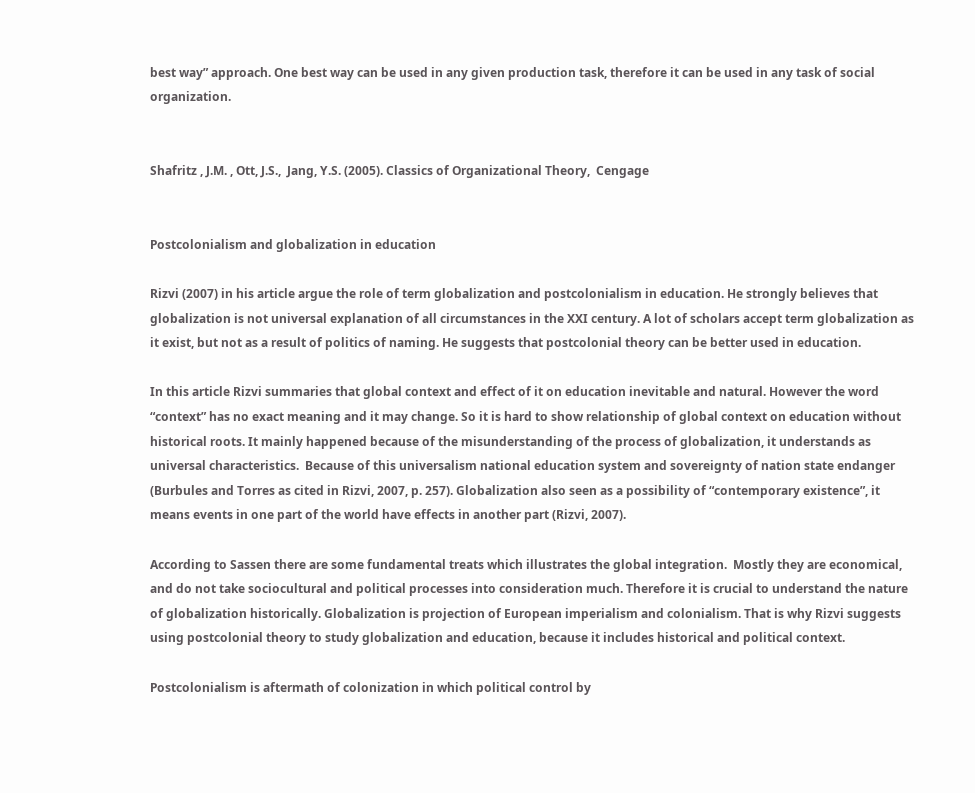best way” approach. One best way can be used in any given production task, therefore it can be used in any task of social organization.


Shafritz , J.M. , Ott, J.S.,  Jang, Y.S. (2005). Classics of Organizational Theory,  Cengage


Postcolonialism and globalization in education

Rizvi (2007) in his article argue the role of term globalization and postcolonialism in education. He strongly believes that globalization is not universal explanation of all circumstances in the XXI century. A lot of scholars accept term globalization as it exist, but not as a result of politics of naming. He suggests that postcolonial theory can be better used in education.

In this article Rizvi summaries that global context and effect of it on education inevitable and natural. However the word “context” has no exact meaning and it may change. So it is hard to show relationship of global context on education without historical roots. It mainly happened because of the misunderstanding of the process of globalization, it understands as universal characteristics.  Because of this universalism national education system and sovereignty of nation state endanger (Burbules and Torres as cited in Rizvi, 2007, p. 257). Globalization also seen as a possibility of “contemporary existence”, it means events in one part of the world have effects in another part (Rizvi, 2007).

According to Sassen there are some fundamental treats which illustrates the global integration.  Mostly they are economical, and do not take sociocultural and political processes into consideration much. Therefore it is crucial to understand the nature of globalization historically. Globalization is projection of European imperialism and colonialism. That is why Rizvi suggests using postcolonial theory to study globalization and education, because it includes historical and political context.

Postcolonialism is aftermath of colonization in which political control by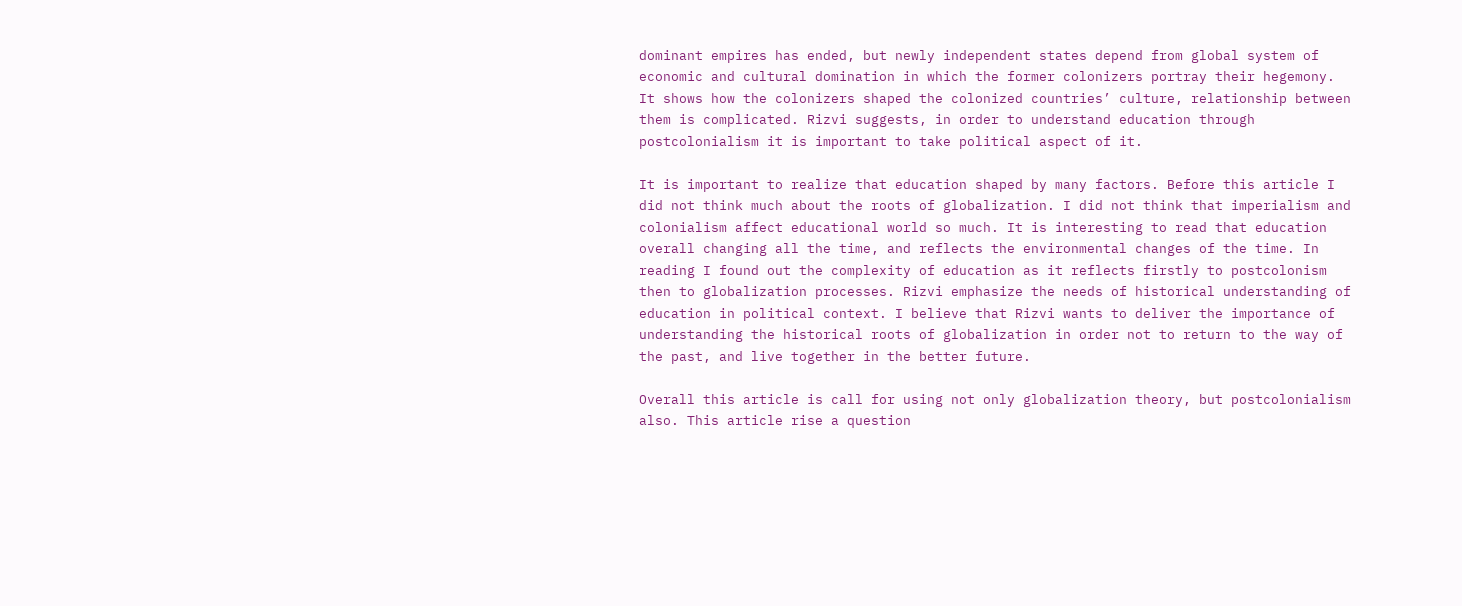dominant empires has ended, but newly independent states depend from global system of economic and cultural domination in which the former colonizers portray their hegemony. It shows how the colonizers shaped the colonized countries’ culture, relationship between them is complicated. Rizvi suggests, in order to understand education through postcolonialism it is important to take political aspect of it.

It is important to realize that education shaped by many factors. Before this article I did not think much about the roots of globalization. I did not think that imperialism and colonialism affect educational world so much. It is interesting to read that education overall changing all the time, and reflects the environmental changes of the time. In reading I found out the complexity of education as it reflects firstly to postcolonism then to globalization processes. Rizvi emphasize the needs of historical understanding of education in political context. I believe that Rizvi wants to deliver the importance of understanding the historical roots of globalization in order not to return to the way of the past, and live together in the better future.

Overall this article is call for using not only globalization theory, but postcolonialism also. This article rise a question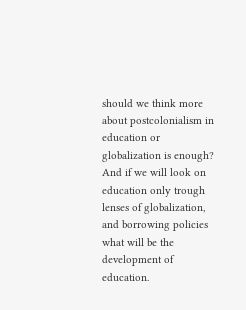should we think more about postcolonialism in education or globalization is enough? And if we will look on education only trough lenses of globalization, and borrowing policies what will be the development of education.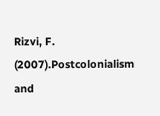Rizvi, F. (2007).Postcolonialism and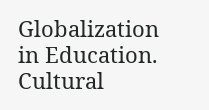Globalization in Education. Cultural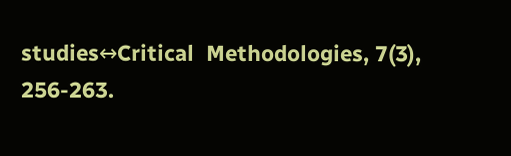studies↔Critical  Methodologies, 7(3), 256-263.